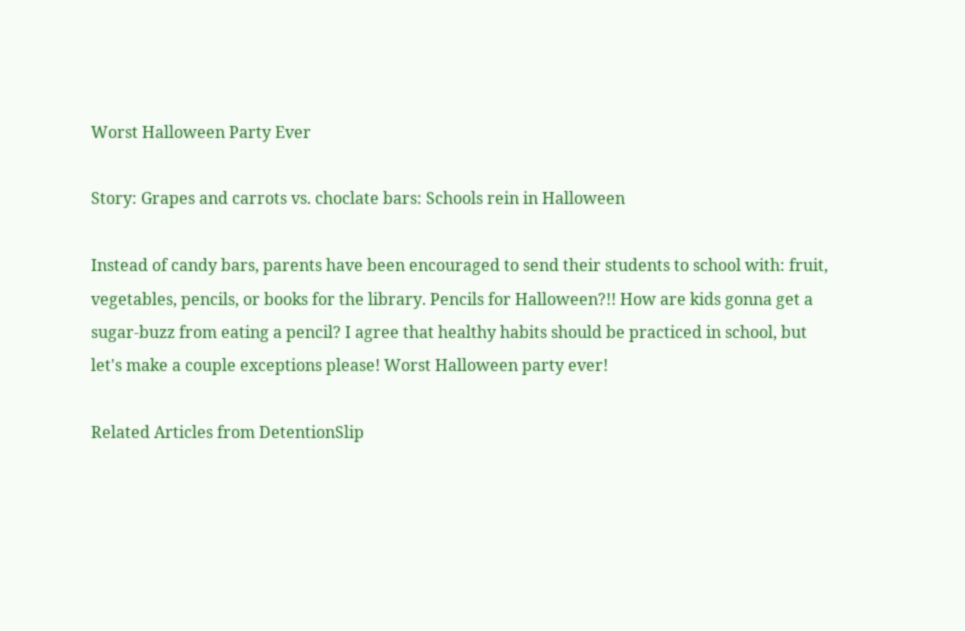Worst Halloween Party Ever

Story: Grapes and carrots vs. choclate bars: Schools rein in Halloween

Instead of candy bars, parents have been encouraged to send their students to school with: fruit, vegetables, pencils, or books for the library. Pencils for Halloween?!! How are kids gonna get a sugar-buzz from eating a pencil? I agree that healthy habits should be practiced in school, but let's make a couple exceptions please! Worst Halloween party ever!

Related Articles from DetentionSlip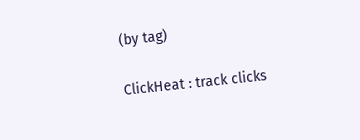(by tag)

ClickHeat : track clicks